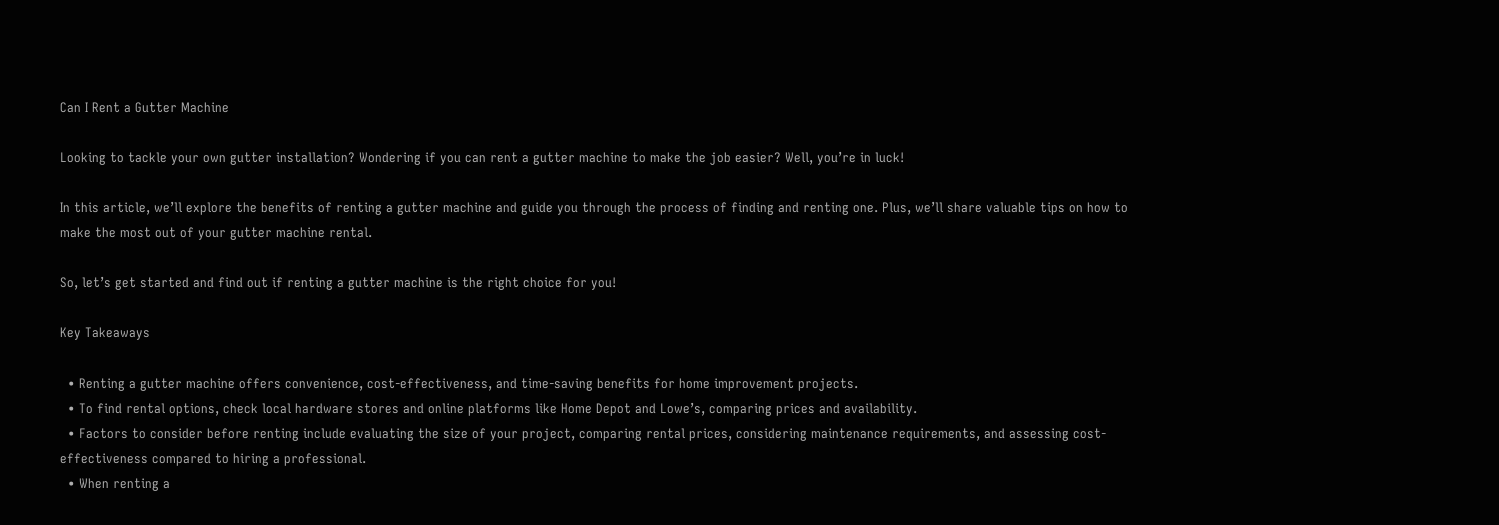Can I Rent a Gutter Machine

Looking to tackle your own gutter installation? Wondering if you can rent a gutter machine to make the job easier? Well, you’re in luck!

In this article, we’ll explore the benefits of renting a gutter machine and guide you through the process of finding and renting one. Plus, we’ll share valuable tips on how to make the most out of your gutter machine rental.

So, let’s get started and find out if renting a gutter machine is the right choice for you!

Key Takeaways

  • Renting a gutter machine offers convenience, cost-effectiveness, and time-saving benefits for home improvement projects.
  • To find rental options, check local hardware stores and online platforms like Home Depot and Lowe’s, comparing prices and availability.
  • Factors to consider before renting include evaluating the size of your project, comparing rental prices, considering maintenance requirements, and assessing cost-effectiveness compared to hiring a professional.
  • When renting a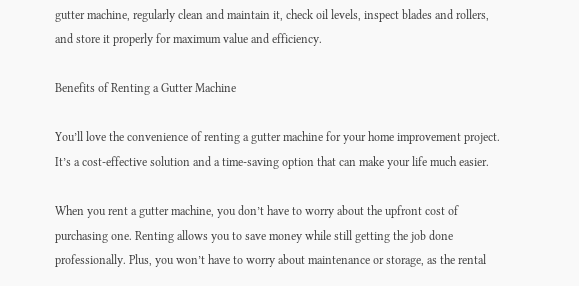gutter machine, regularly clean and maintain it, check oil levels, inspect blades and rollers, and store it properly for maximum value and efficiency.

Benefits of Renting a Gutter Machine

You’ll love the convenience of renting a gutter machine for your home improvement project. It’s a cost-effective solution and a time-saving option that can make your life much easier.

When you rent a gutter machine, you don’t have to worry about the upfront cost of purchasing one. Renting allows you to save money while still getting the job done professionally. Plus, you won’t have to worry about maintenance or storage, as the rental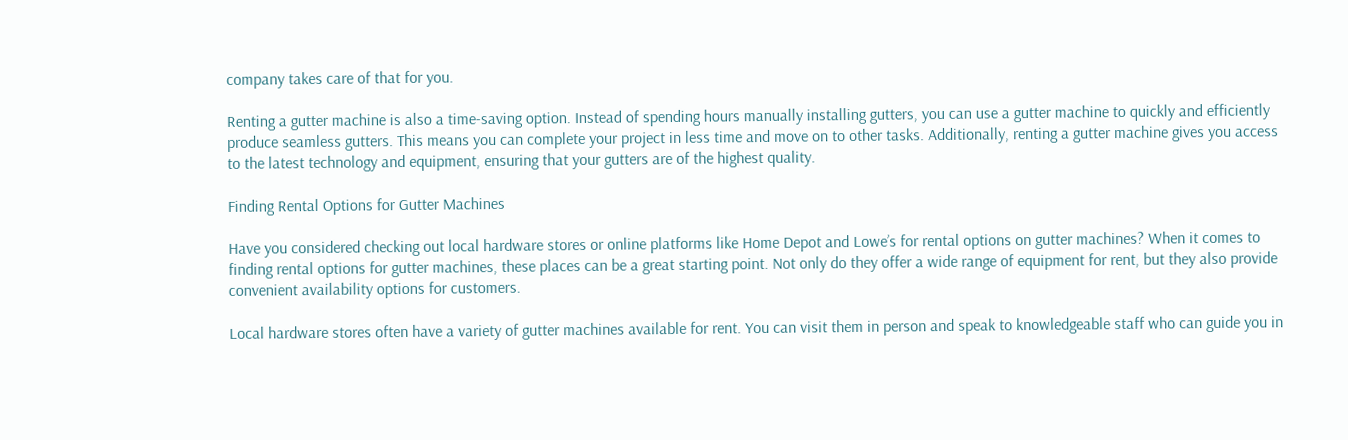company takes care of that for you.

Renting a gutter machine is also a time-saving option. Instead of spending hours manually installing gutters, you can use a gutter machine to quickly and efficiently produce seamless gutters. This means you can complete your project in less time and move on to other tasks. Additionally, renting a gutter machine gives you access to the latest technology and equipment, ensuring that your gutters are of the highest quality.

Finding Rental Options for Gutter Machines

Have you considered checking out local hardware stores or online platforms like Home Depot and Lowe’s for rental options on gutter machines? When it comes to finding rental options for gutter machines, these places can be a great starting point. Not only do they offer a wide range of equipment for rent, but they also provide convenient availability options for customers.

Local hardware stores often have a variety of gutter machines available for rent. You can visit them in person and speak to knowledgeable staff who can guide you in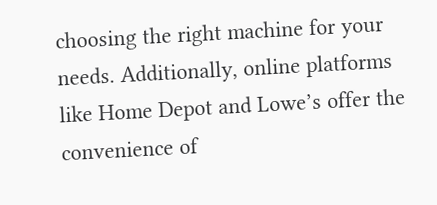choosing the right machine for your needs. Additionally, online platforms like Home Depot and Lowe’s offer the convenience of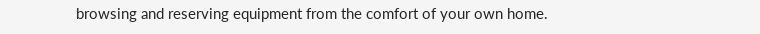browsing and reserving equipment from the comfort of your own home.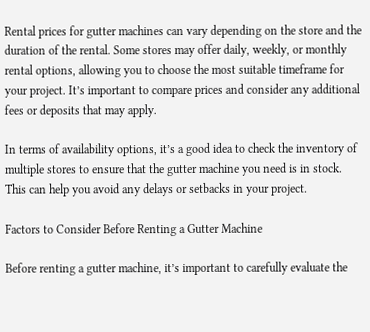Rental prices for gutter machines can vary depending on the store and the duration of the rental. Some stores may offer daily, weekly, or monthly rental options, allowing you to choose the most suitable timeframe for your project. It’s important to compare prices and consider any additional fees or deposits that may apply.

In terms of availability options, it’s a good idea to check the inventory of multiple stores to ensure that the gutter machine you need is in stock. This can help you avoid any delays or setbacks in your project.

Factors to Consider Before Renting a Gutter Machine

Before renting a gutter machine, it’s important to carefully evaluate the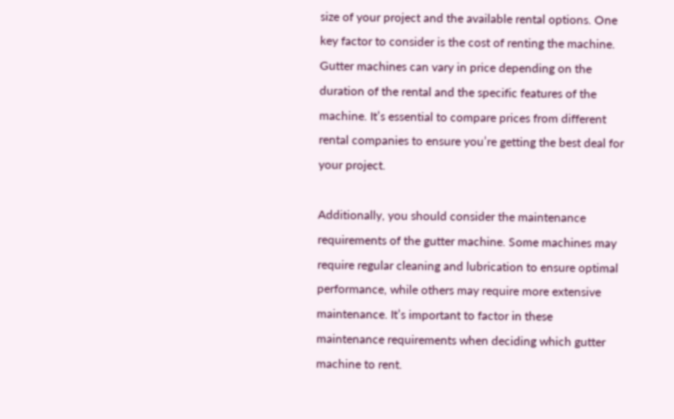size of your project and the available rental options. One key factor to consider is the cost of renting the machine. Gutter machines can vary in price depending on the duration of the rental and the specific features of the machine. It’s essential to compare prices from different rental companies to ensure you’re getting the best deal for your project.

Additionally, you should consider the maintenance requirements of the gutter machine. Some machines may require regular cleaning and lubrication to ensure optimal performance, while others may require more extensive maintenance. It’s important to factor in these maintenance requirements when deciding which gutter machine to rent.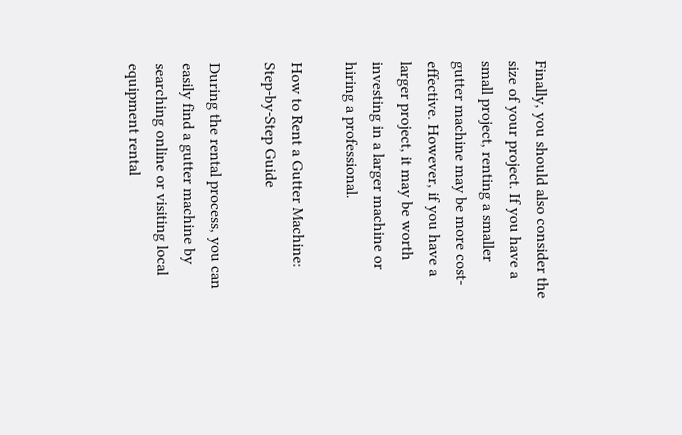Finally, you should also consider the size of your project. If you have a small project, renting a smaller gutter machine may be more cost-effective. However, if you have a larger project, it may be worth investing in a larger machine or hiring a professional.

How to Rent a Gutter Machine: Step-by-Step Guide

During the rental process, you can easily find a gutter machine by searching online or visiting local equipment rental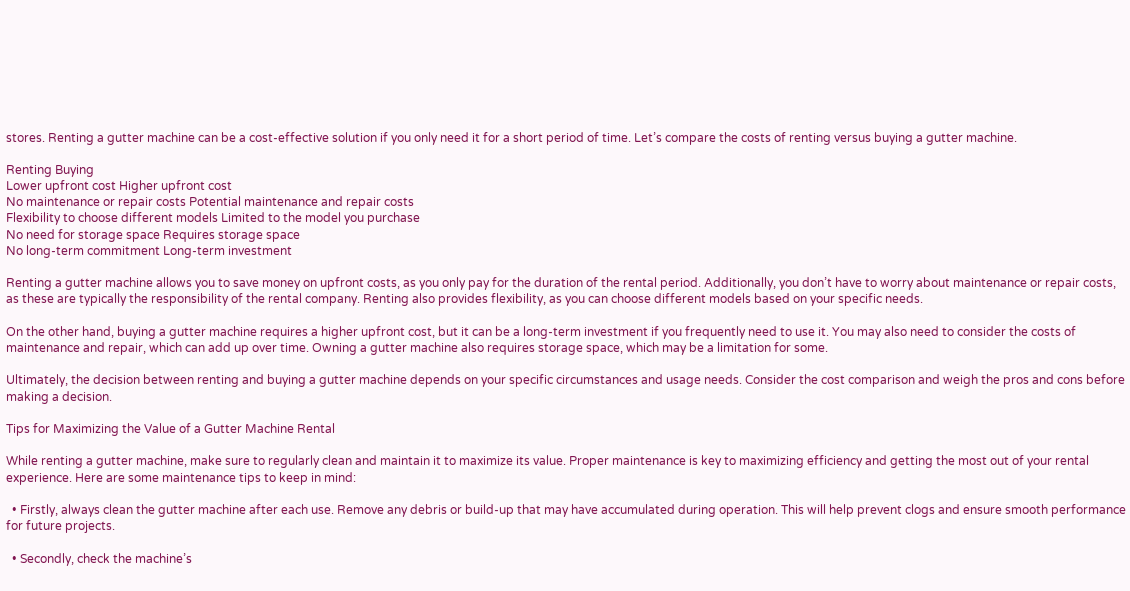stores. Renting a gutter machine can be a cost-effective solution if you only need it for a short period of time. Let’s compare the costs of renting versus buying a gutter machine.

Renting Buying
Lower upfront cost Higher upfront cost
No maintenance or repair costs Potential maintenance and repair costs
Flexibility to choose different models Limited to the model you purchase
No need for storage space Requires storage space
No long-term commitment Long-term investment

Renting a gutter machine allows you to save money on upfront costs, as you only pay for the duration of the rental period. Additionally, you don’t have to worry about maintenance or repair costs, as these are typically the responsibility of the rental company. Renting also provides flexibility, as you can choose different models based on your specific needs.

On the other hand, buying a gutter machine requires a higher upfront cost, but it can be a long-term investment if you frequently need to use it. You may also need to consider the costs of maintenance and repair, which can add up over time. Owning a gutter machine also requires storage space, which may be a limitation for some.

Ultimately, the decision between renting and buying a gutter machine depends on your specific circumstances and usage needs. Consider the cost comparison and weigh the pros and cons before making a decision.

Tips for Maximizing the Value of a Gutter Machine Rental

While renting a gutter machine, make sure to regularly clean and maintain it to maximize its value. Proper maintenance is key to maximizing efficiency and getting the most out of your rental experience. Here are some maintenance tips to keep in mind:

  • Firstly, always clean the gutter machine after each use. Remove any debris or build-up that may have accumulated during operation. This will help prevent clogs and ensure smooth performance for future projects.

  • Secondly, check the machine’s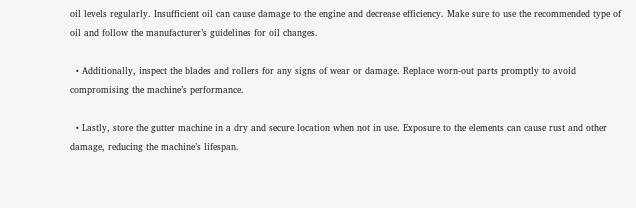oil levels regularly. Insufficient oil can cause damage to the engine and decrease efficiency. Make sure to use the recommended type of oil and follow the manufacturer’s guidelines for oil changes.

  • Additionally, inspect the blades and rollers for any signs of wear or damage. Replace worn-out parts promptly to avoid compromising the machine’s performance.

  • Lastly, store the gutter machine in a dry and secure location when not in use. Exposure to the elements can cause rust and other damage, reducing the machine’s lifespan.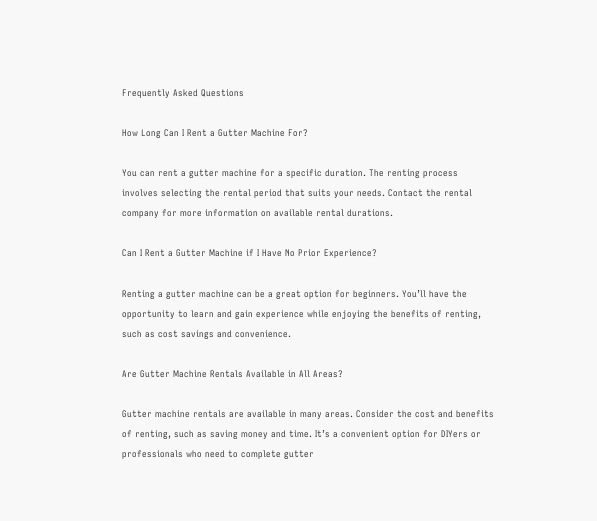Frequently Asked Questions

How Long Can I Rent a Gutter Machine For?

You can rent a gutter machine for a specific duration. The renting process involves selecting the rental period that suits your needs. Contact the rental company for more information on available rental durations.

Can I Rent a Gutter Machine if I Have No Prior Experience?

Renting a gutter machine can be a great option for beginners. You’ll have the opportunity to learn and gain experience while enjoying the benefits of renting, such as cost savings and convenience.

Are Gutter Machine Rentals Available in All Areas?

Gutter machine rentals are available in many areas. Consider the cost and benefits of renting, such as saving money and time. It’s a convenient option for DIYers or professionals who need to complete gutter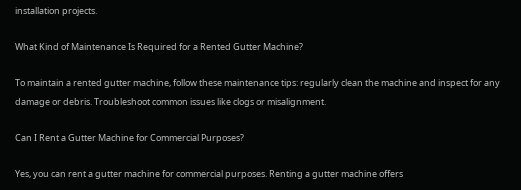installation projects.

What Kind of Maintenance Is Required for a Rented Gutter Machine?

To maintain a rented gutter machine, follow these maintenance tips: regularly clean the machine and inspect for any damage or debris. Troubleshoot common issues like clogs or misalignment.

Can I Rent a Gutter Machine for Commercial Purposes?

Yes, you can rent a gutter machine for commercial purposes. Renting a gutter machine offers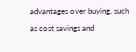advantages over buying, such as cost savings and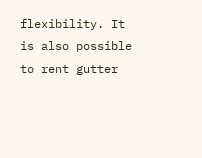flexibility. It is also possible to rent gutter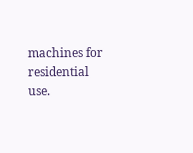machines for residential use.